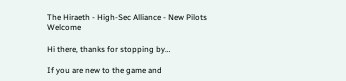The Hiraeth - High-Sec Alliance - New Pilots Welcome

Hi there, thanks for stopping by…

If you are new to the game and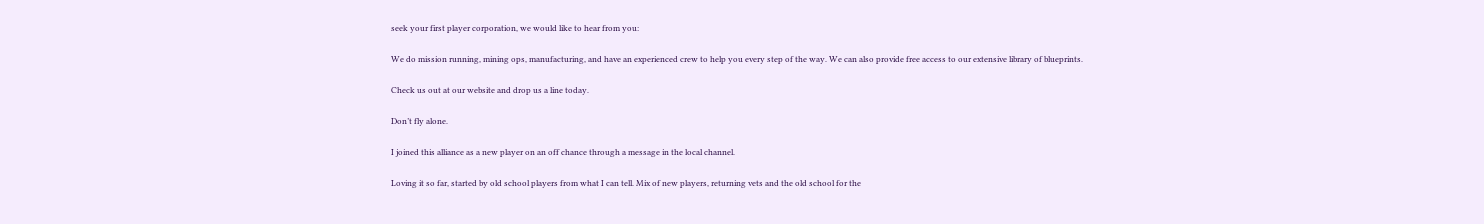seek your first player corporation, we would like to hear from you:

We do mission running, mining ops, manufacturing, and have an experienced crew to help you every step of the way. We can also provide free access to our extensive library of blueprints.

Check us out at our website and drop us a line today.

Don’t fly alone.

I joined this alliance as a new player on an off chance through a message in the local channel.

Loving it so far, started by old school players from what I can tell. Mix of new players, returning vets and the old school for the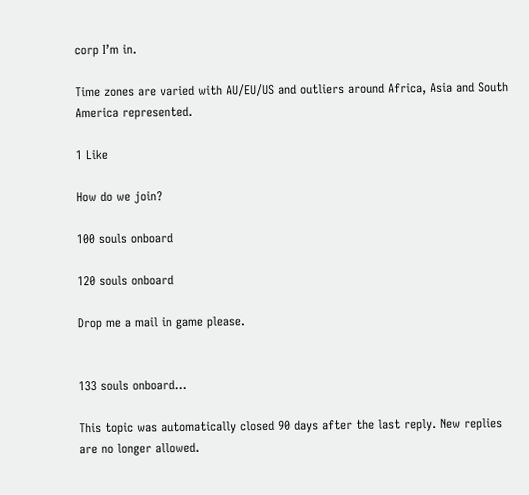corp I’m in.

Time zones are varied with AU/EU/US and outliers around Africa, Asia and South America represented.

1 Like

How do we join?

100 souls onboard

120 souls onboard

Drop me a mail in game please.


133 souls onboard…

This topic was automatically closed 90 days after the last reply. New replies are no longer allowed.